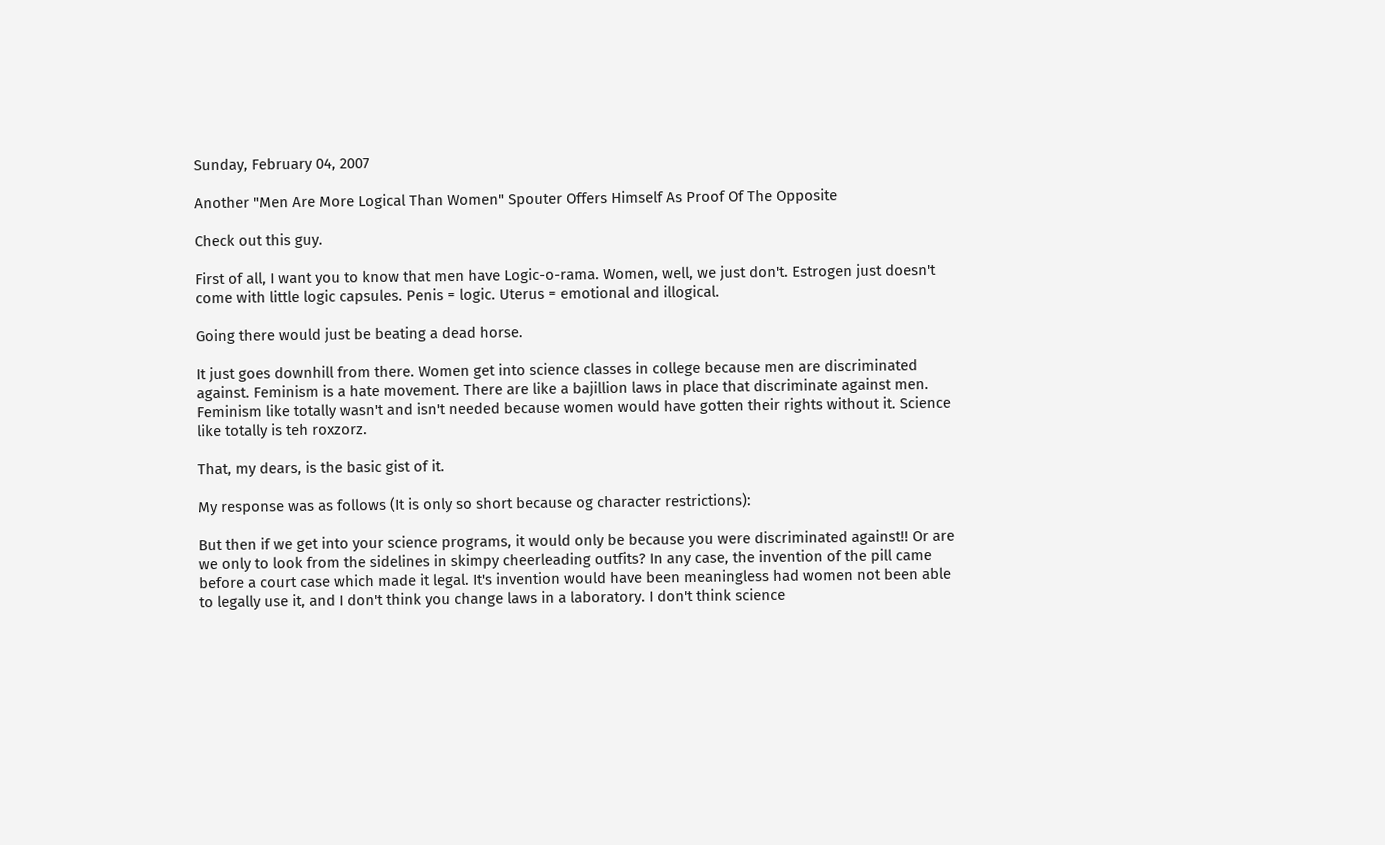Sunday, February 04, 2007

Another "Men Are More Logical Than Women" Spouter Offers Himself As Proof Of The Opposite

Check out this guy.

First of all, I want you to know that men have Logic-o-rama. Women, well, we just don't. Estrogen just doesn't come with little logic capsules. Penis = logic. Uterus = emotional and illogical.

Going there would just be beating a dead horse.

It just goes downhill from there. Women get into science classes in college because men are discriminated against. Feminism is a hate movement. There are like a bajillion laws in place that discriminate against men. Feminism like totally wasn't and isn't needed because women would have gotten their rights without it. Science like totally is teh roxzorz.

That, my dears, is the basic gist of it.

My response was as follows (It is only so short because og character restrictions):

But then if we get into your science programs, it would only be because you were discriminated against!! Or are we only to look from the sidelines in skimpy cheerleading outfits? In any case, the invention of the pill came before a court case which made it legal. It's invention would have been meaningless had women not been able to legally use it, and I don't think you change laws in a laboratory. I don't think science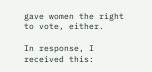gave women the right to vote, either.

In response, I received this: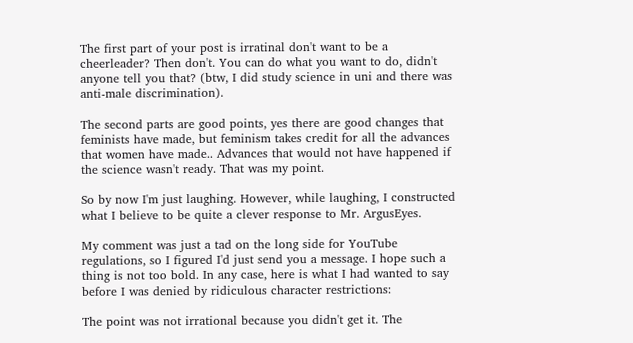The first part of your post is irratinal don't want to be a cheerleader? Then don't. You can do what you want to do, didn't anyone tell you that? (btw, I did study science in uni and there was anti-male discrimination).

The second parts are good points, yes there are good changes that feminists have made, but feminism takes credit for all the advances that women have made.. Advances that would not have happened if the science wasn't ready. That was my point.

So by now I'm just laughing. However, while laughing, I constructed what I believe to be quite a clever response to Mr. ArgusEyes.

My comment was just a tad on the long side for YouTube regulations, so I figured I'd just send you a message. I hope such a thing is not too bold. In any case, here is what I had wanted to say before I was denied by ridiculous character restrictions:

The point was not irrational because you didn't get it. The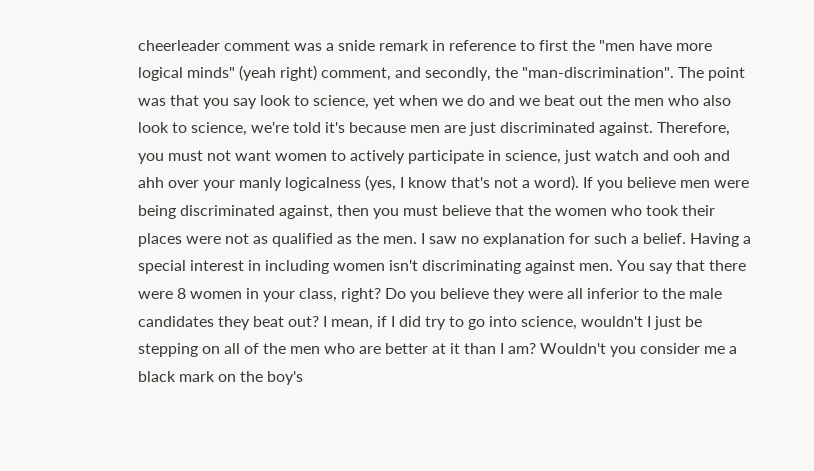cheerleader comment was a snide remark in reference to first the "men have more logical minds" (yeah right) comment, and secondly, the "man-discrimination". The point was that you say look to science, yet when we do and we beat out the men who also look to science, we're told it's because men are just discriminated against. Therefore, you must not want women to actively participate in science, just watch and ooh and ahh over your manly logicalness (yes, I know that's not a word). If you believe men were being discriminated against, then you must believe that the women who took their places were not as qualified as the men. I saw no explanation for such a belief. Having a special interest in including women isn't discriminating against men. You say that there were 8 women in your class, right? Do you believe they were all inferior to the male candidates they beat out? I mean, if I did try to go into science, wouldn't I just be stepping on all of the men who are better at it than I am? Wouldn't you consider me a black mark on the boy's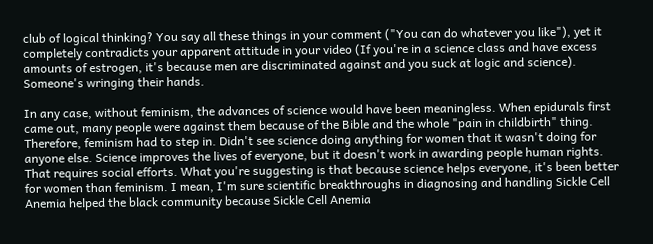club of logical thinking? You say all these things in your comment ("You can do whatever you like"), yet it completely contradicts your apparent attitude in your video (If you're in a science class and have excess amounts of estrogen, it's because men are discriminated against and you suck at logic and science). Someone's wringing their hands.

In any case, without feminism, the advances of science would have been meaningless. When epidurals first came out, many people were against them because of the Bible and the whole "pain in childbirth" thing. Therefore, feminism had to step in. Didn't see science doing anything for women that it wasn't doing for anyone else. Science improves the lives of everyone, but it doesn't work in awarding people human rights. That requires social efforts. What you're suggesting is that because science helps everyone, it's been better for women than feminism. I mean, I'm sure scientific breakthroughs in diagnosing and handling Sickle Cell Anemia helped the black community because Sickle Cell Anemia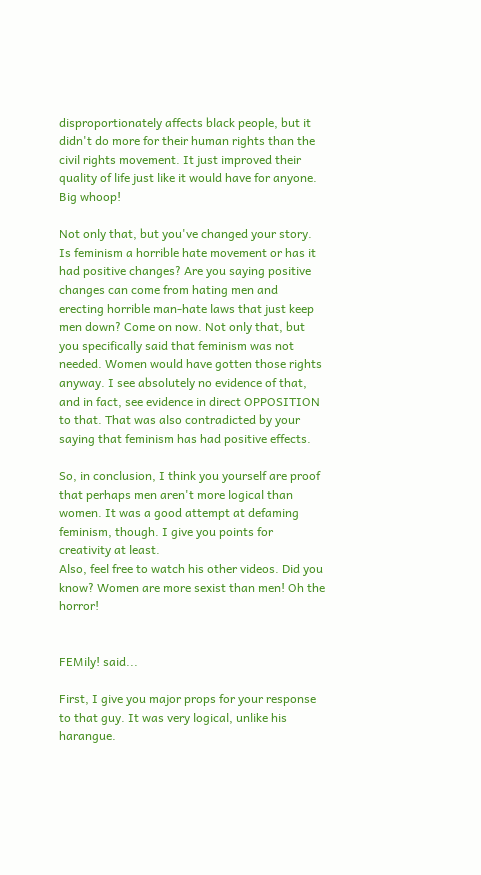disproportionately affects black people, but it didn't do more for their human rights than the civil rights movement. It just improved their quality of life just like it would have for anyone. Big whoop!

Not only that, but you've changed your story. Is feminism a horrible hate movement or has it had positive changes? Are you saying positive changes can come from hating men and erecting horrible man-hate laws that just keep men down? Come on now. Not only that, but you specifically said that feminism was not needed. Women would have gotten those rights anyway. I see absolutely no evidence of that, and in fact, see evidence in direct OPPOSITION to that. That was also contradicted by your saying that feminism has had positive effects.

So, in conclusion, I think you yourself are proof that perhaps men aren't more logical than women. It was a good attempt at defaming feminism, though. I give you points for creativity at least.
Also, feel free to watch his other videos. Did you know? Women are more sexist than men! Oh the horror!


FEMily! said...

First, I give you major props for your response to that guy. It was very logical, unlike his harangue.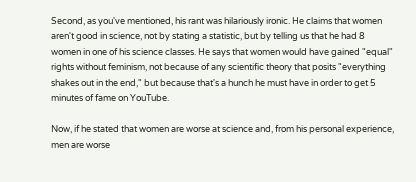Second, as you've mentioned, his rant was hilariously ironic. He claims that women aren't good in science, not by stating a statistic, but by telling us that he had 8 women in one of his science classes. He says that women would have gained "equal" rights without feminism, not because of any scientific theory that posits "everything shakes out in the end," but because that's a hunch he must have in order to get 5 minutes of fame on YouTube.

Now, if he stated that women are worse at science and, from his personal experience, men are worse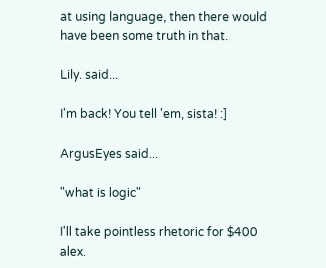at using language, then there would have been some truth in that.

Lily. said...

I'm back! You tell 'em, sista! :]

ArgusEyes said...

"what is logic"

I'll take pointless rhetoric for $400 alex.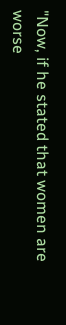"Now, if he stated that women are worse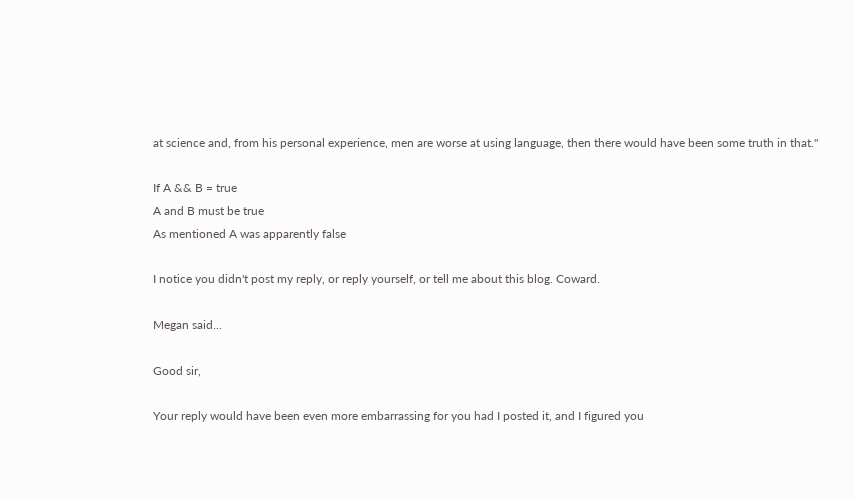at science and, from his personal experience, men are worse at using language, then there would have been some truth in that."

If A && B = true
A and B must be true
As mentioned A was apparently false

I notice you didn't post my reply, or reply yourself, or tell me about this blog. Coward.

Megan said...

Good sir,

Your reply would have been even more embarrassing for you had I posted it, and I figured you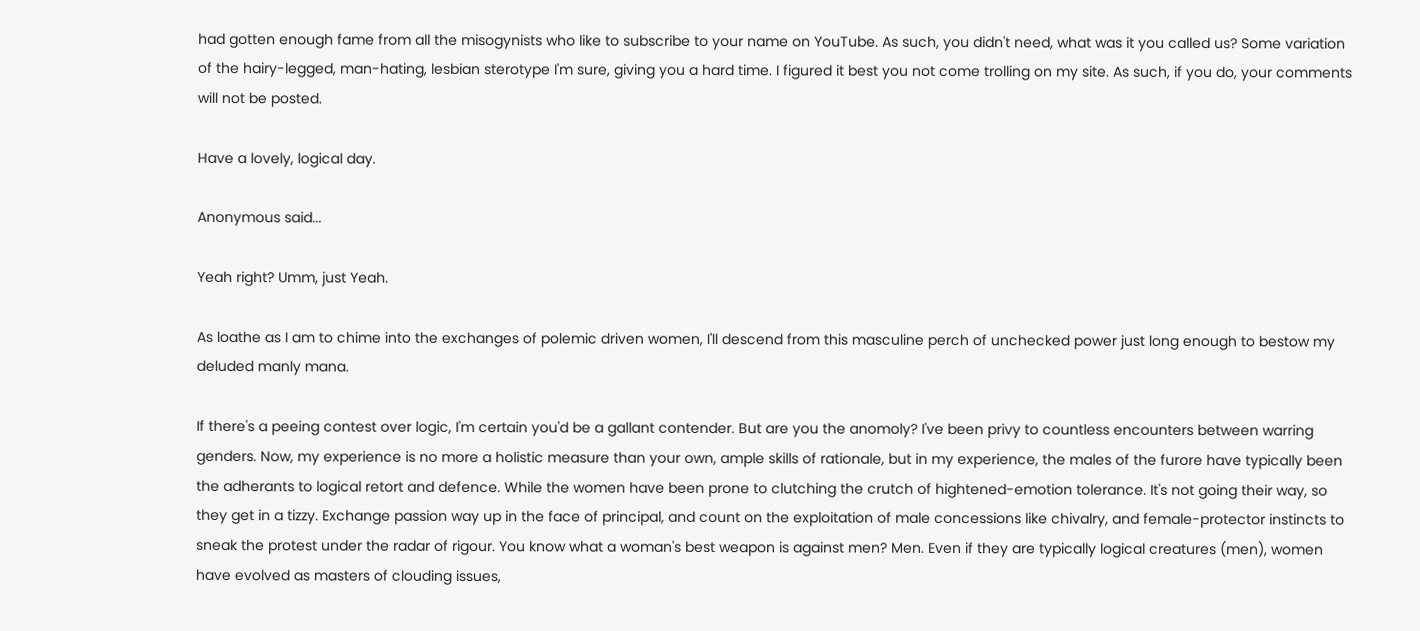had gotten enough fame from all the misogynists who like to subscribe to your name on YouTube. As such, you didn't need, what was it you called us? Some variation of the hairy-legged, man-hating, lesbian sterotype I'm sure, giving you a hard time. I figured it best you not come trolling on my site. As such, if you do, your comments will not be posted.

Have a lovely, logical day.

Anonymous said...

Yeah right? Umm, just Yeah.

As loathe as I am to chime into the exchanges of polemic driven women, I'll descend from this masculine perch of unchecked power just long enough to bestow my deluded manly mana.

If there's a peeing contest over logic, I'm certain you'd be a gallant contender. But are you the anomoly? I've been privy to countless encounters between warring genders. Now, my experience is no more a holistic measure than your own, ample skills of rationale, but in my experience, the males of the furore have typically been the adherants to logical retort and defence. While the women have been prone to clutching the crutch of hightened-emotion tolerance. It's not going their way, so they get in a tizzy. Exchange passion way up in the face of principal, and count on the exploitation of male concessions like chivalry, and female-protector instincts to sneak the protest under the radar of rigour. You know what a woman's best weapon is against men? Men. Even if they are typically logical creatures (men), women have evolved as masters of clouding issues,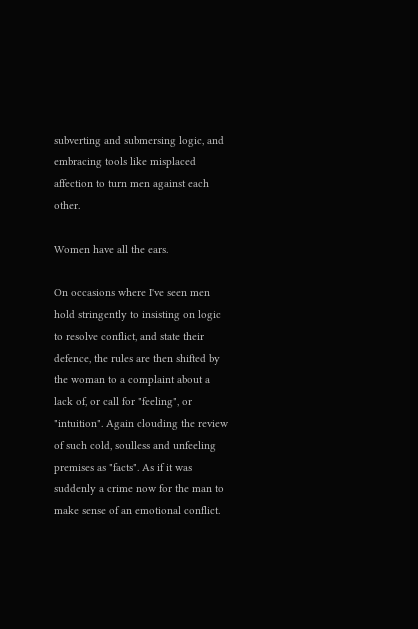subverting and submersing logic, and embracing tools like misplaced affection to turn men against each other.

Women have all the ears.

On occasions where I've seen men hold stringently to insisting on logic to resolve conflict, and state their defence, the rules are then shifted by the woman to a complaint about a lack of, or call for "feeling", or "intuition". Again clouding the review of such cold, soulless and unfeeling premises as "facts". As if it was suddenly a crime now for the man to make sense of an emotional conflict.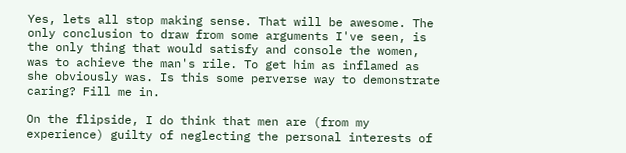Yes, lets all stop making sense. That will be awesome. The only conclusion to draw from some arguments I've seen, is the only thing that would satisfy and console the women, was to achieve the man's rile. To get him as inflamed as she obviously was. Is this some perverse way to demonstrate caring? Fill me in.

On the flipside, I do think that men are (from my experience) guilty of neglecting the personal interests of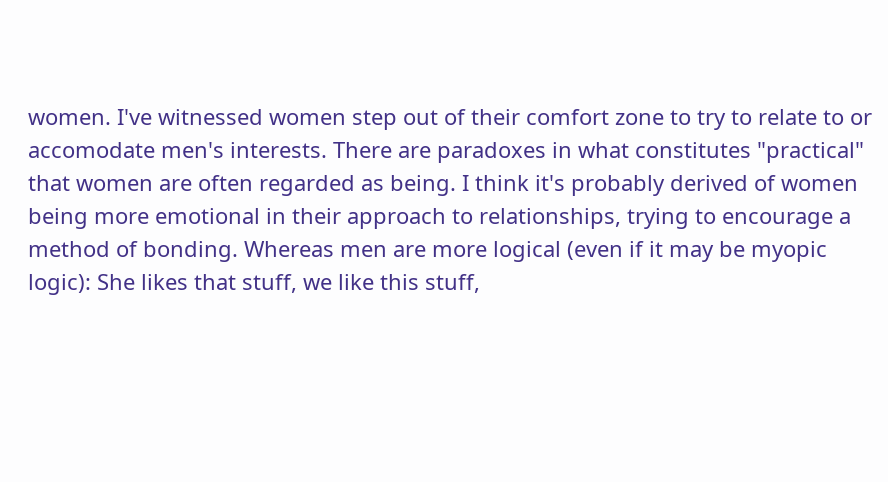women. I've witnessed women step out of their comfort zone to try to relate to or accomodate men's interests. There are paradoxes in what constitutes "practical" that women are often regarded as being. I think it's probably derived of women being more emotional in their approach to relationships, trying to encourage a method of bonding. Whereas men are more logical (even if it may be myopic logic): She likes that stuff, we like this stuff,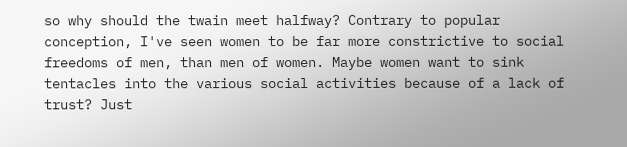so why should the twain meet halfway? Contrary to popular conception, I've seen women to be far more constrictive to social freedoms of men, than men of women. Maybe women want to sink tentacles into the various social activities because of a lack of trust? Just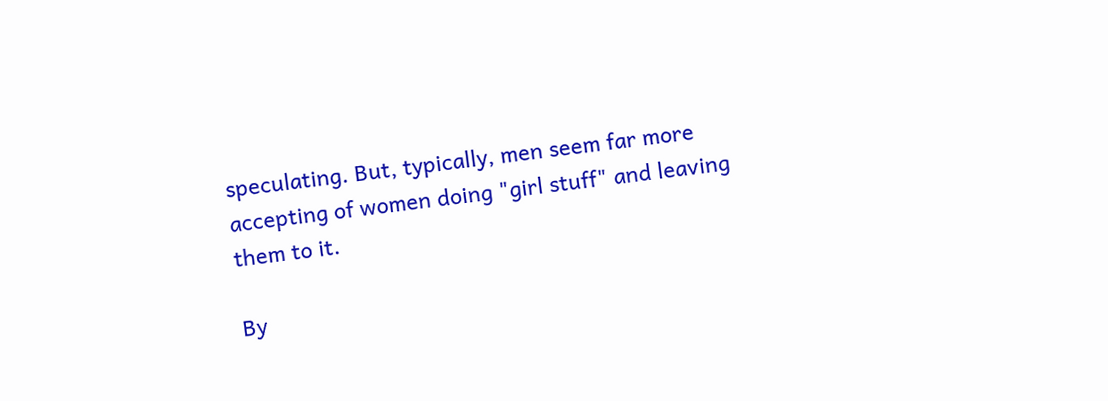speculating. But, typically, men seem far more accepting of women doing "girl stuff" and leaving them to it.

By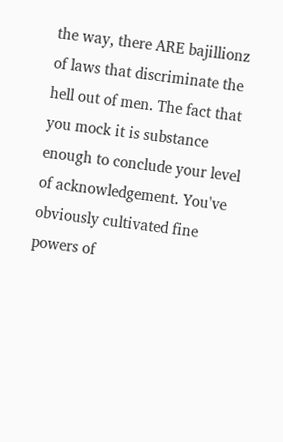the way, there ARE bajillionz of laws that discriminate the hell out of men. The fact that you mock it is substance enough to conclude your level of acknowledgement. You've obviously cultivated fine powers of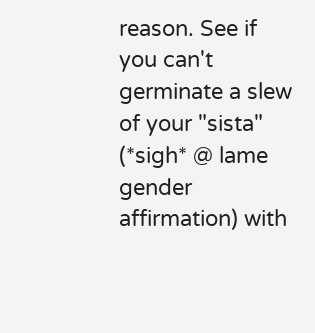reason. See if you can't germinate a slew of your "sista" (*sigh* @ lame gender affirmation) with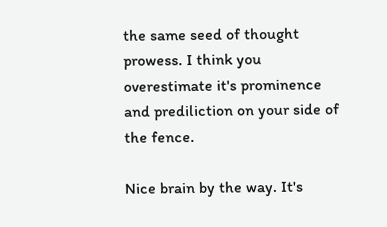the same seed of thought prowess. I think you overestimate it's prominence and prediliction on your side of the fence.

Nice brain by the way. It's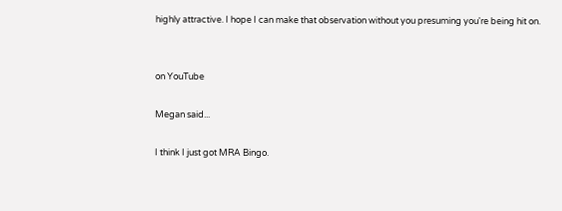highly attractive. I hope I can make that observation without you presuming you're being hit on.


on YouTube

Megan said...

I think I just got MRA Bingo.